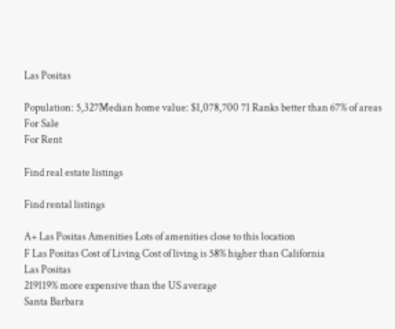Las Positas

Population: 5,327Median home value: $1,078,700 71 Ranks better than 67% of areas
For Sale
For Rent

Find real estate listings

Find rental listings

A+ Las Positas Amenities Lots of amenities close to this location
F Las Positas Cost of Living Cost of living is 58% higher than California
Las Positas
219119% more expensive than the US average
Santa Barbara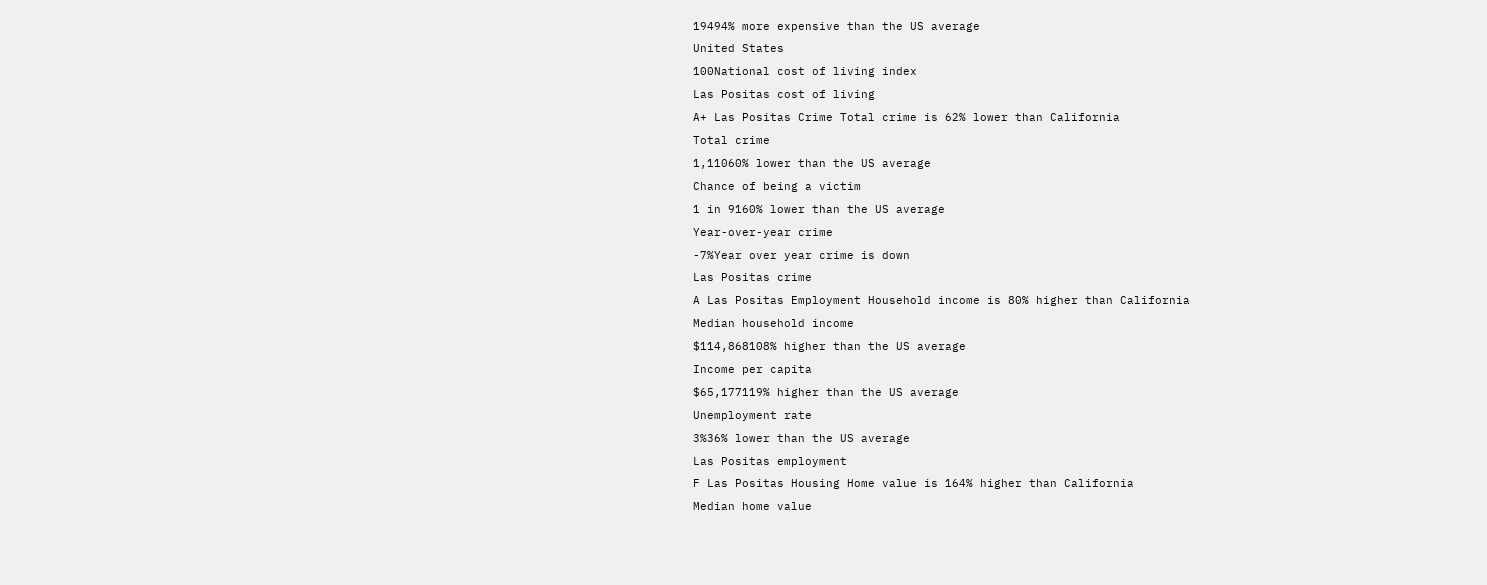19494% more expensive than the US average
United States
100National cost of living index
Las Positas cost of living
A+ Las Positas Crime Total crime is 62% lower than California
Total crime
1,11060% lower than the US average
Chance of being a victim
1 in 9160% lower than the US average
Year-over-year crime
-7%Year over year crime is down
Las Positas crime
A Las Positas Employment Household income is 80% higher than California
Median household income
$114,868108% higher than the US average
Income per capita
$65,177119% higher than the US average
Unemployment rate
3%36% lower than the US average
Las Positas employment
F Las Positas Housing Home value is 164% higher than California
Median home value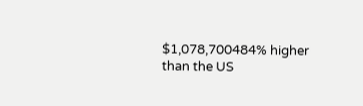$1,078,700484% higher than the US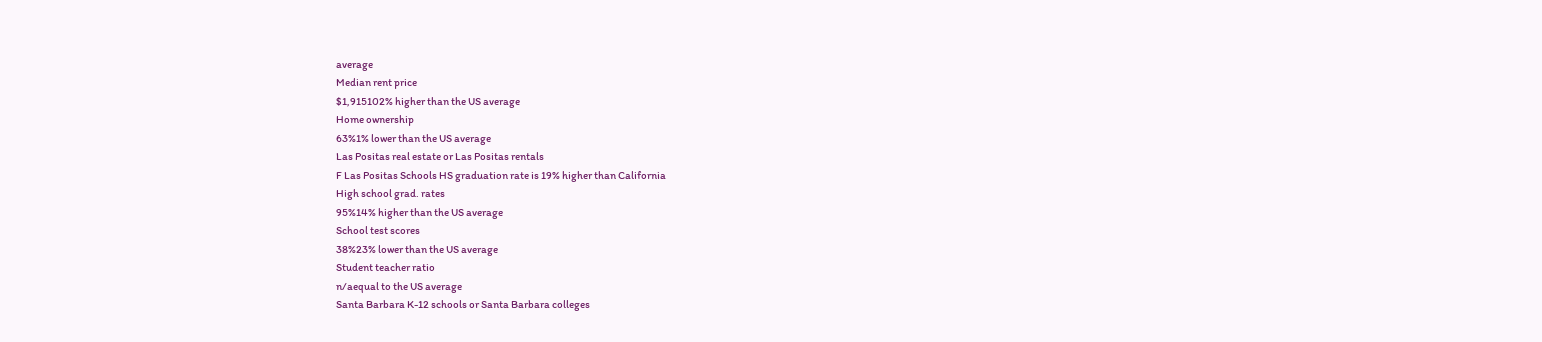average
Median rent price
$1,915102% higher than the US average
Home ownership
63%1% lower than the US average
Las Positas real estate or Las Positas rentals
F Las Positas Schools HS graduation rate is 19% higher than California
High school grad. rates
95%14% higher than the US average
School test scores
38%23% lower than the US average
Student teacher ratio
n/aequal to the US average
Santa Barbara K-12 schools or Santa Barbara colleges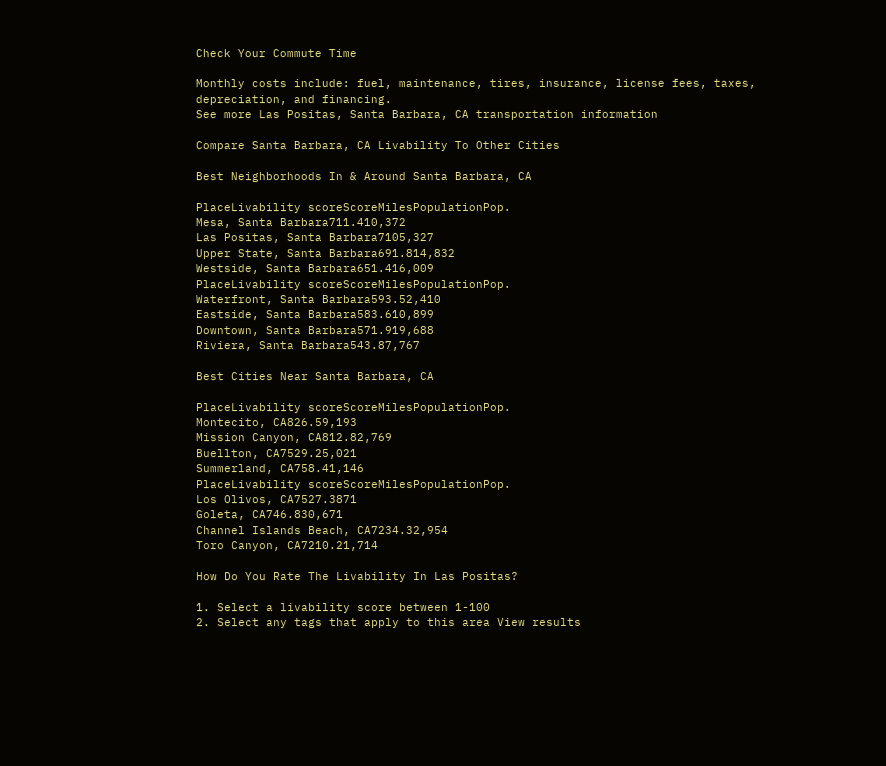Check Your Commute Time

Monthly costs include: fuel, maintenance, tires, insurance, license fees, taxes, depreciation, and financing.
See more Las Positas, Santa Barbara, CA transportation information

Compare Santa Barbara, CA Livability To Other Cities

Best Neighborhoods In & Around Santa Barbara, CA

PlaceLivability scoreScoreMilesPopulationPop.
Mesa, Santa Barbara711.410,372
Las Positas, Santa Barbara7105,327
Upper State, Santa Barbara691.814,832
Westside, Santa Barbara651.416,009
PlaceLivability scoreScoreMilesPopulationPop.
Waterfront, Santa Barbara593.52,410
Eastside, Santa Barbara583.610,899
Downtown, Santa Barbara571.919,688
Riviera, Santa Barbara543.87,767

Best Cities Near Santa Barbara, CA

PlaceLivability scoreScoreMilesPopulationPop.
Montecito, CA826.59,193
Mission Canyon, CA812.82,769
Buellton, CA7529.25,021
Summerland, CA758.41,146
PlaceLivability scoreScoreMilesPopulationPop.
Los Olivos, CA7527.3871
Goleta, CA746.830,671
Channel Islands Beach, CA7234.32,954
Toro Canyon, CA7210.21,714

How Do You Rate The Livability In Las Positas?

1. Select a livability score between 1-100
2. Select any tags that apply to this area View results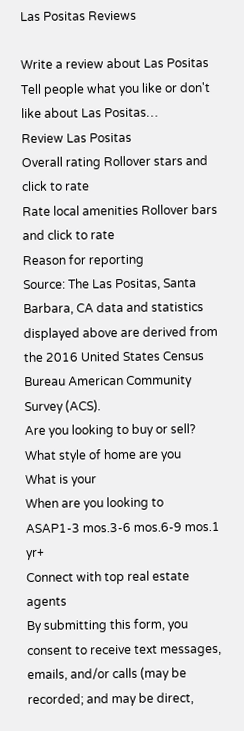Las Positas Reviews

Write a review about Las Positas Tell people what you like or don't like about Las Positas…
Review Las Positas
Overall rating Rollover stars and click to rate
Rate local amenities Rollover bars and click to rate
Reason for reporting
Source: The Las Positas, Santa Barbara, CA data and statistics displayed above are derived from the 2016 United States Census Bureau American Community Survey (ACS).
Are you looking to buy or sell?
What style of home are you
What is your
When are you looking to
ASAP1-3 mos.3-6 mos.6-9 mos.1 yr+
Connect with top real estate agents
By submitting this form, you consent to receive text messages, emails, and/or calls (may be recorded; and may be direct,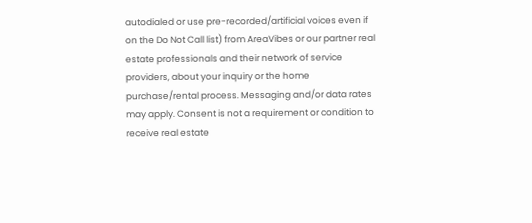autodialed or use pre-recorded/artificial voices even if on the Do Not Call list) from AreaVibes or our partner real estate professionals and their network of service providers, about your inquiry or the home purchase/rental process. Messaging and/or data rates may apply. Consent is not a requirement or condition to receive real estate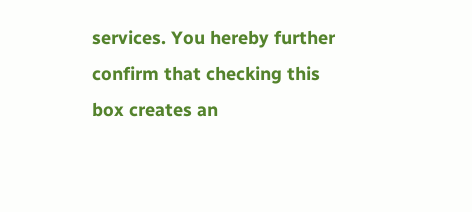services. You hereby further confirm that checking this box creates an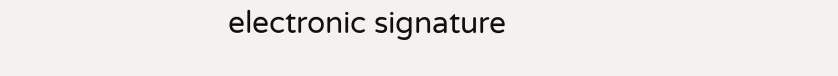electronic signature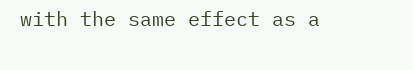with the same effect as a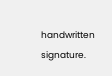handwritten signature.